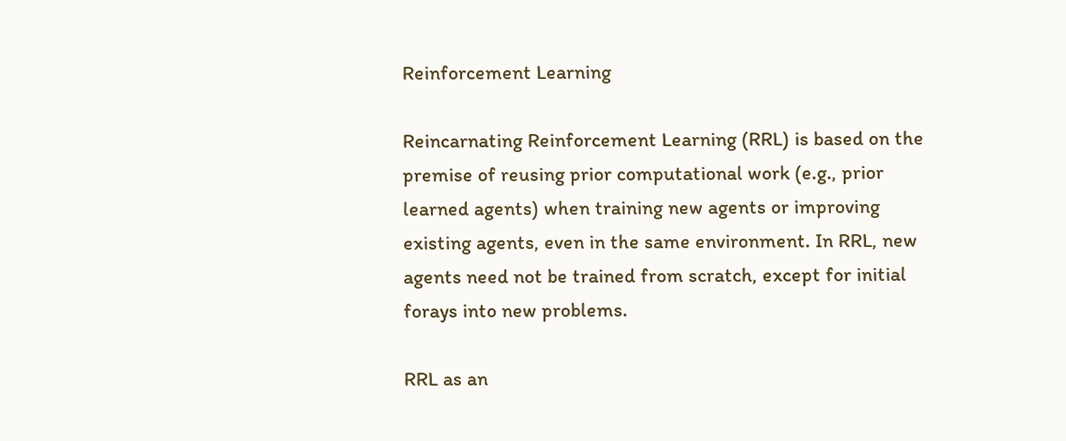Reinforcement Learning

Reincarnating Reinforcement Learning (RRL) is based on the premise of reusing prior computational work (e.g., prior learned agents) when training new agents or improving existing agents, even in the same environment. In RRL, new agents need not be trained from scratch, except for initial forays into new problems.

RRL as an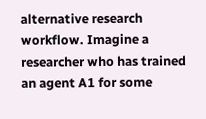alternative research workflow. Imagine a researcher who has trained an agent A1 for some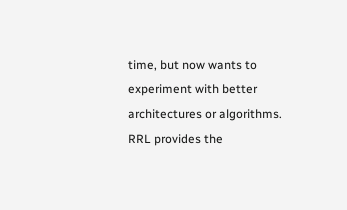time, but now wants to experiment with better architectures or algorithms. RRL provides the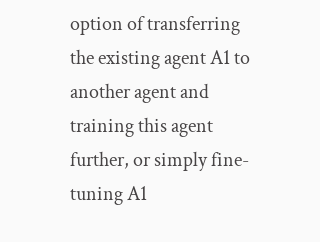option of transferring the existing agent A1 to another agent and training this agent further, or simply fine-tuning A1